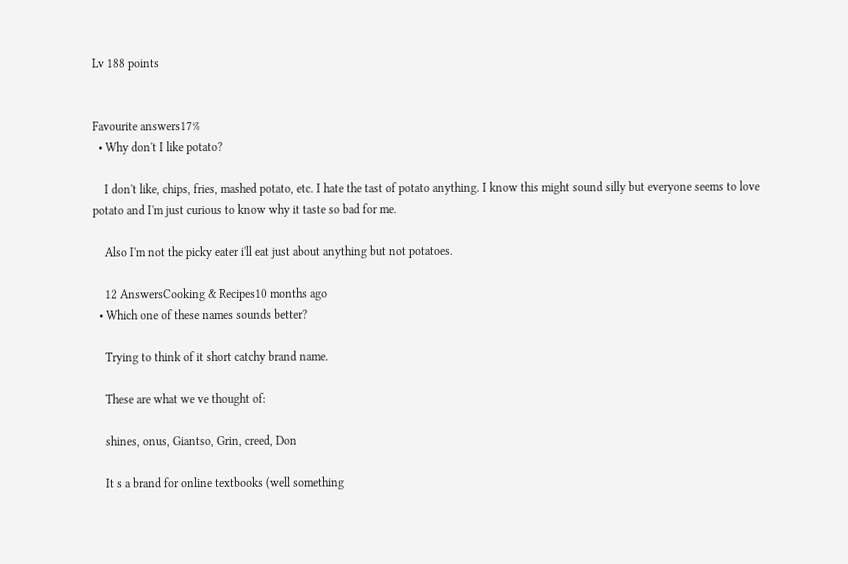Lv 188 points


Favourite answers17%
  • Why don't I like potato?

    I don't like, chips, fries, mashed potato, etc. I hate the tast of potato anything. I know this might sound silly but everyone seems to love potato and I'm just curious to know why it taste so bad for me.

    Also I'm not the picky eater i'll eat just about anything but not potatoes.

    12 AnswersCooking & Recipes10 months ago
  • Which one of these names sounds better?

    Trying to think of it short catchy brand name.

    These are what we ve thought of:

    shines, onus, Giantso, Grin, creed, Don

    It s a brand for online textbooks (well something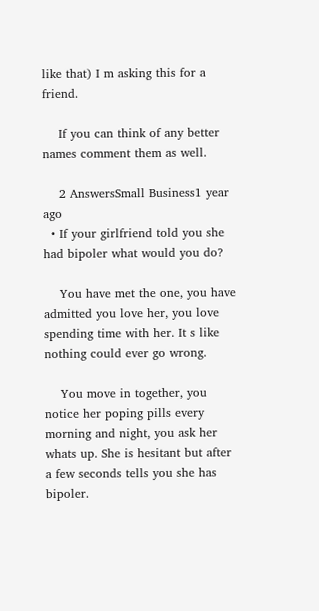like that) I m asking this for a friend.

    If you can think of any better names comment them as well.

    2 AnswersSmall Business1 year ago
  • If your girlfriend told you she had bipoler what would you do?

    You have met the one, you have admitted you love her, you love spending time with her. It s like nothing could ever go wrong.

    You move in together, you notice her poping pills every morning and night, you ask her whats up. She is hesitant but after a few seconds tells you she has bipoler.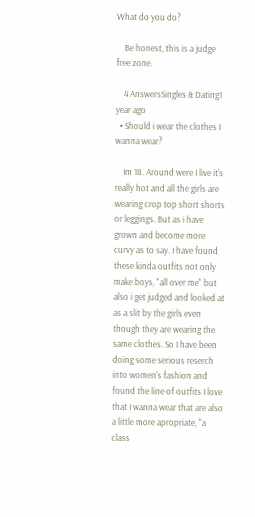What do you do?

    Be honest, this is a judge free zone.

    4 AnswersSingles & Dating1 year ago
  • Should i wear the clothes I wanna wear?

    Im 18. Around were I live it's really hot and all the girls are wearing crop top short shorts or leggings. But as i have grown and become more curvy as to say. I have found these kinda outfits not only make boys, "all over me" but also i get judged and looked at as a slit by the girls even though they are wearing the same clothes. So I have been doing some serious reserch into women's fashion and found the line of outfits I love that I wanna wear that are also a little more apropriate, "a class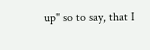up" so to say, that I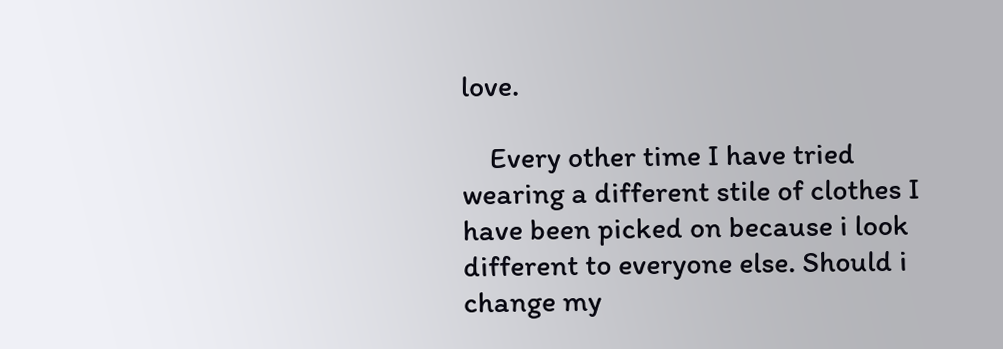love.

    Every other time I have tried wearing a different stile of clothes I have been picked on because i look different to everyone else. Should i change my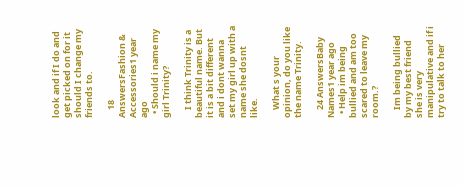look and if I do and get picked on for it should I change my friends to.

    18 AnswersFashion & Accessories1 year ago
  • Should i name my girl Trinity?

    I think Trinity is a beautiful name. But it is a bit different and i dont wanna set my girl up with a name she dosnt like.

    What s your opinion, do you like the name Trinity.

    24 AnswersBaby Names1 year ago
  • Help im being bullied and am too scared to leave my room.?

    Im being bullied by my best friend she is very manipulative and if i try to talk to her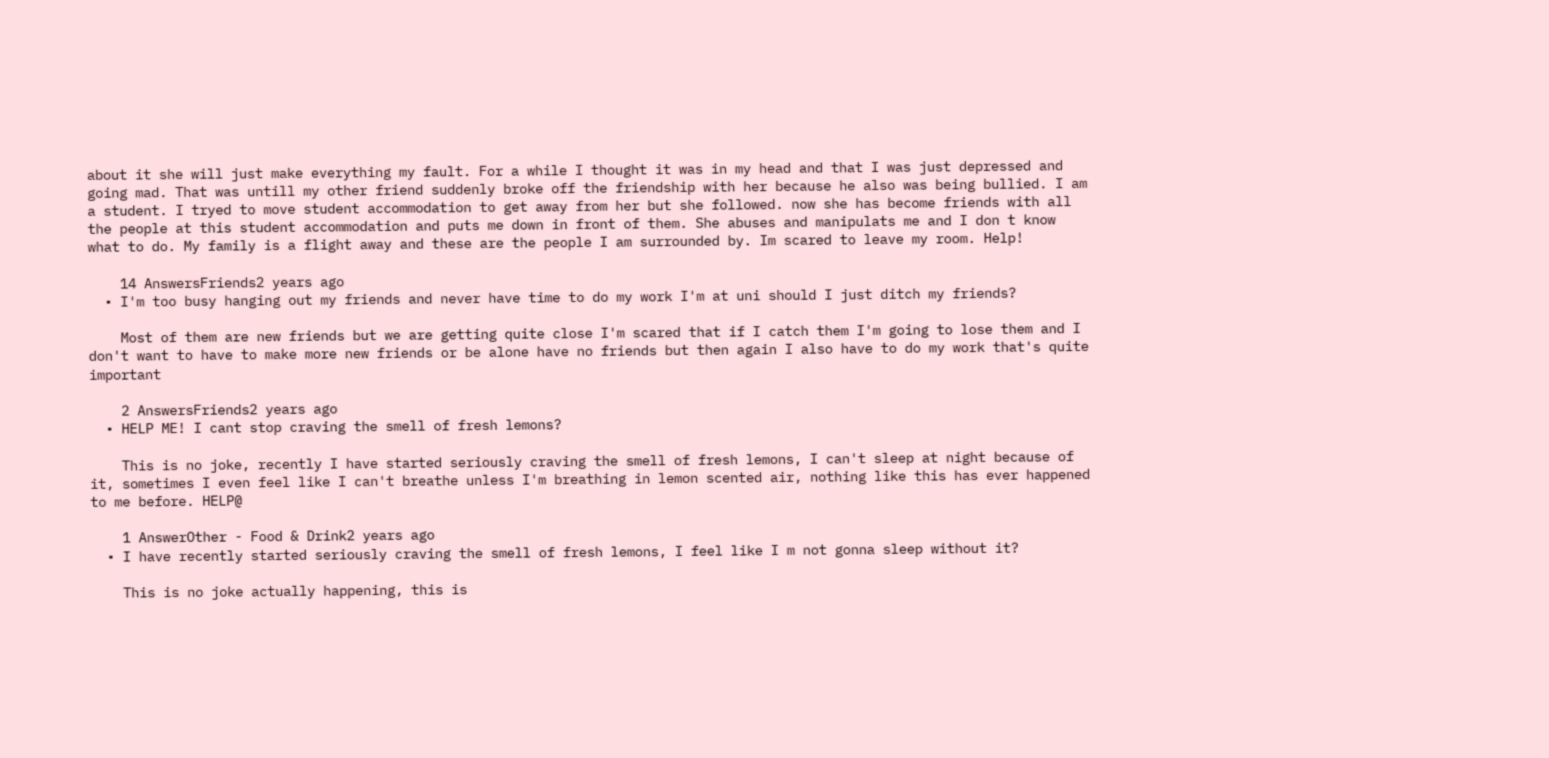about it she will just make everything my fault. For a while I thought it was in my head and that I was just depressed and going mad. That was untill my other friend suddenly broke off the friendship with her because he also was being bullied. I am a student. I tryed to move student accommodation to get away from her but she followed. now she has become friends with all the people at this student accommodation and puts me down in front of them. She abuses and manipulats me and I don t know what to do. My family is a flight away and these are the people I am surrounded by. Im scared to leave my room. Help!

    14 AnswersFriends2 years ago
  • I'm too busy hanging out my friends and never have time to do my work I'm at uni should I just ditch my friends?

    Most of them are new friends but we are getting quite close I'm scared that if I catch them I'm going to lose them and I don't want to have to make more new friends or be alone have no friends but then again I also have to do my work that's quite important

    2 AnswersFriends2 years ago
  • HELP ME! I cant stop craving the smell of fresh lemons?

    This is no joke, recently I have started seriously craving the smell of fresh lemons, I can't sleep at night because of it, sometimes I even feel like I can't breathe unless I'm breathing in lemon scented air, nothing like this has ever happened to me before. HELP@

    1 AnswerOther - Food & Drink2 years ago
  • I have recently started seriously craving the smell of fresh lemons, I feel like I m not gonna sleep without it?

    This is no joke actually happening, this is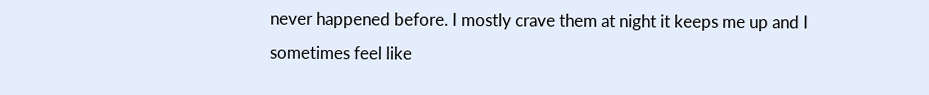never happened before. I mostly crave them at night it keeps me up and I sometimes feel like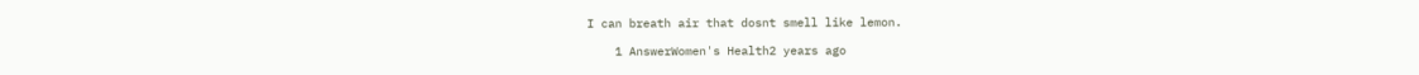I can breath air that dosnt smell like lemon.

    1 AnswerWomen's Health2 years ago